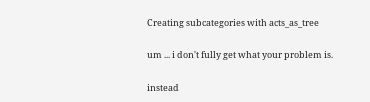Creating subcategories with acts_as_tree

um ... i don't fully get what your problem is.

instead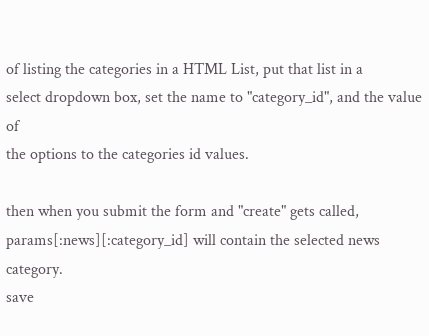of listing the categories in a HTML List, put that list in a
select dropdown box, set the name to "category_id", and the value of
the options to the categories id values.

then when you submit the form and "create" gets called,
params[:news][:category_id] will contain the selected news category.
save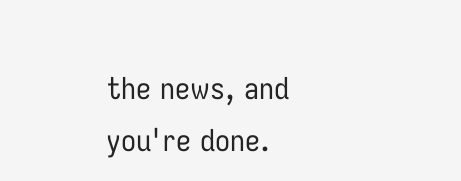the news, and you're done.